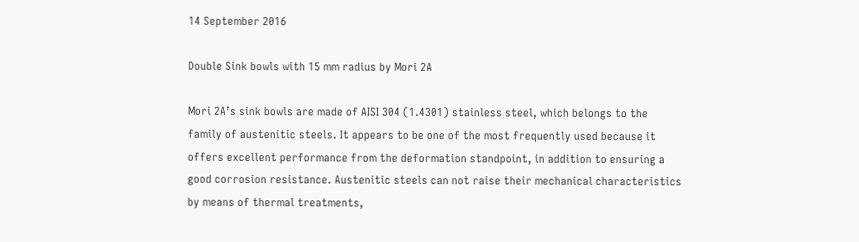14 September 2016

Double Sink bowls with 15 mm radius by Mori 2A

Mori 2A’s sink bowls are made of AISI 304 (1.4301) stainless steel, which belongs to the family of austenitic steels. It appears to be one of the most frequently used because it offers excellent performance from the deformation standpoint, in addition to ensuring a good corrosion resistance. Austenitic steels can not raise their mechanical characteristics by means of thermal treatments,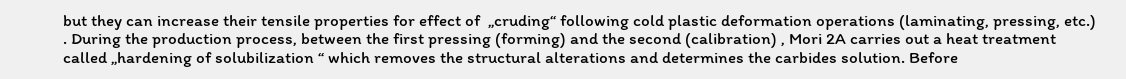but they can increase their tensile properties for effect of  „cruding“ following cold plastic deformation operations (laminating, pressing, etc.) . During the production process, between the first pressing (forming) and the second (calibration) , Mori 2A carries out a heat treatment called „hardening of solubilization “ which removes the structural alterations and determines the carbides solution. Before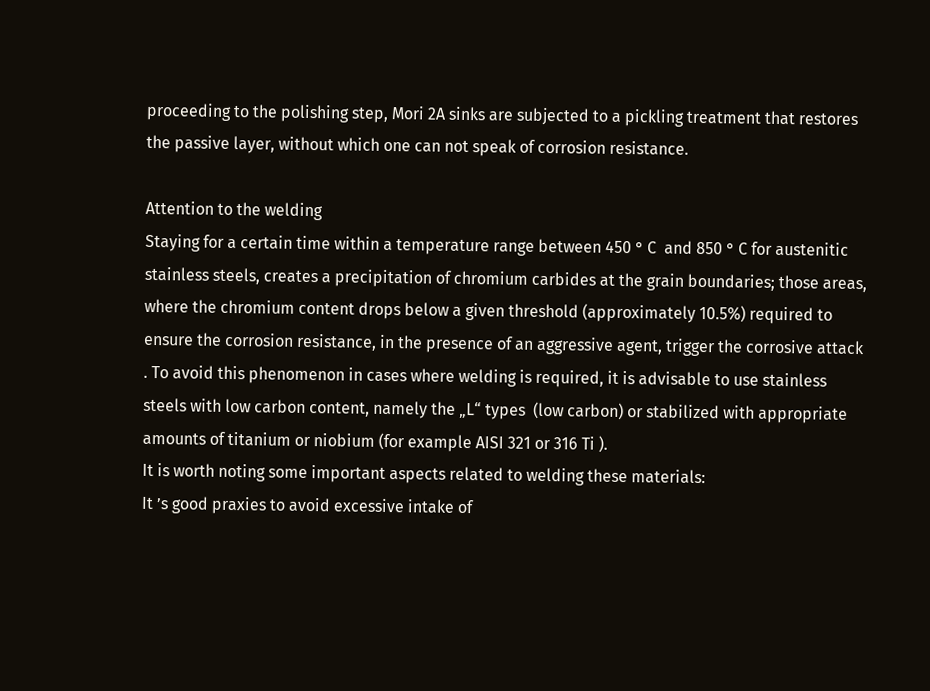proceeding to the polishing step, Mori 2A sinks are subjected to a pickling treatment that restores the passive layer, without which one can not speak of corrosion resistance.

Attention to the welding
Staying for a certain time within a temperature range between 450 ° C  and 850 ° C for austenitic stainless steels, creates a precipitation of chromium carbides at the grain boundaries; those areas, where the chromium content drops below a given threshold (approximately 10.5%) required to ensure the corrosion resistance, in the presence of an aggressive agent, trigger the corrosive attack . To avoid this phenomenon in cases where welding is required, it is advisable to use stainless steels with low carbon content, namely the „L“ types  (low carbon) or stabilized with appropriate amounts of titanium or niobium (for example AISI 321 or 316 Ti ).
It is worth noting some important aspects related to welding these materials:
It ’s good praxies to avoid excessive intake of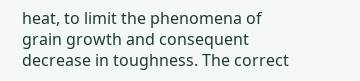heat, to limit the phenomena of grain growth and consequent decrease in toughness. The correct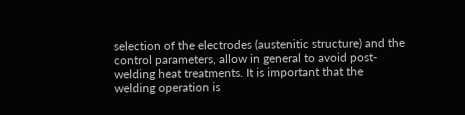selection of the electrodes (austenitic structure) and the control parameters, allow in general to avoid post-welding heat treatments. It is important that the welding operation is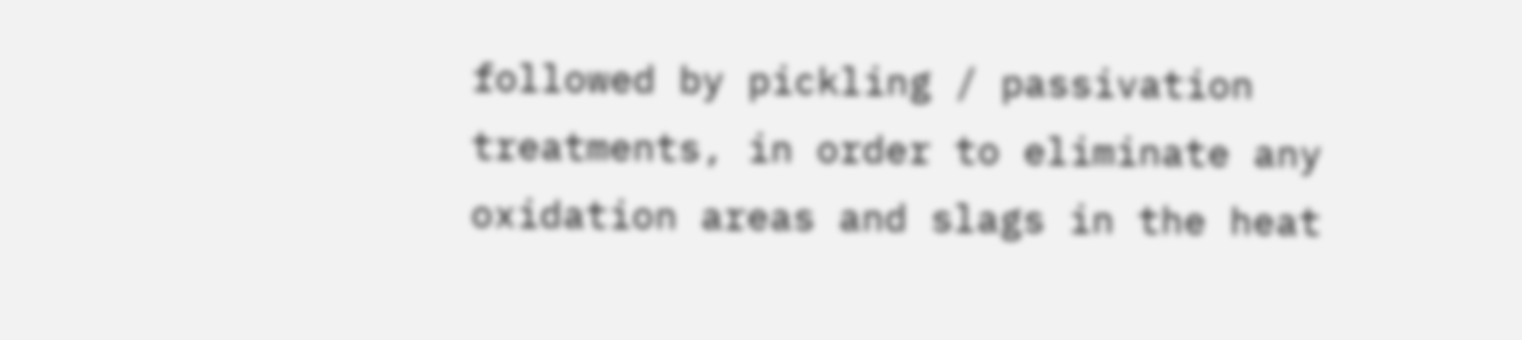followed by pickling / passivation treatments, in order to eliminate any oxidation areas and slags in the heat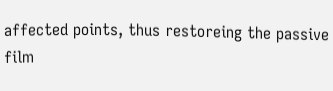affected points, thus restoreing the passive film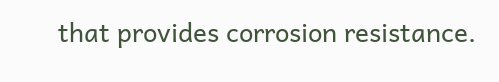that provides corrosion resistance.